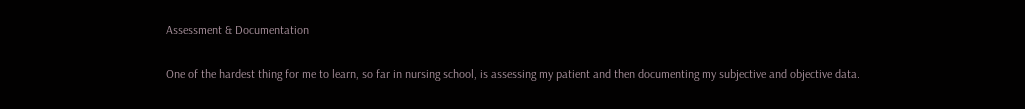Assessment & Documentation

One of the hardest thing for me to learn, so far in nursing school, is assessing my patient and then documenting my subjective and objective data.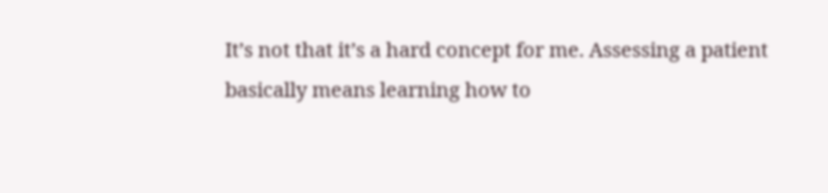It’s not that it’s a hard concept for me. Assessing a patient basically means learning how to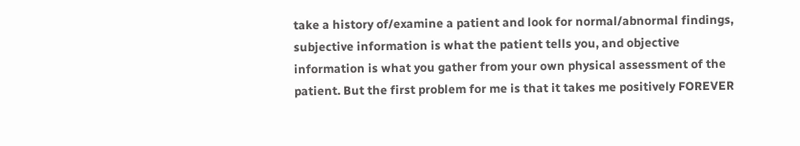take a history of/examine a patient and look for normal/abnormal findings, subjective information is what the patient tells you, and objective information is what you gather from your own physical assessment of the patient. But the first problem for me is that it takes me positively FOREVER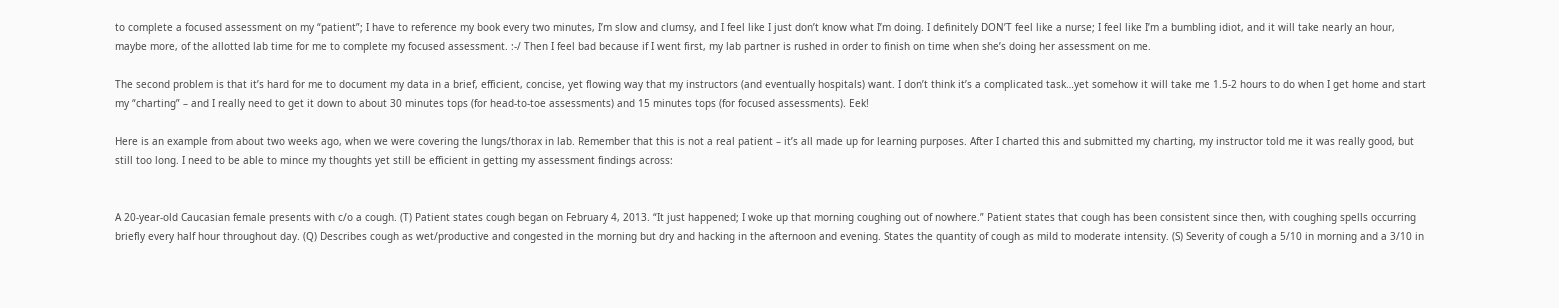to complete a focused assessment on my “patient”; I have to reference my book every two minutes, I’m slow and clumsy, and I feel like I just don’t know what I’m doing. I definitely DON’T feel like a nurse; I feel like I’m a bumbling idiot, and it will take nearly an hour, maybe more, of the allotted lab time for me to complete my focused assessment. :-/ Then I feel bad because if I went first, my lab partner is rushed in order to finish on time when she’s doing her assessment on me.

The second problem is that it’s hard for me to document my data in a brief, efficient, concise, yet flowing way that my instructors (and eventually hospitals) want. I don’t think it’s a complicated task…yet somehow it will take me 1.5-2 hours to do when I get home and start my “charting” – and I really need to get it down to about 30 minutes tops (for head-to-toe assessments) and 15 minutes tops (for focused assessments). Eek!

Here is an example from about two weeks ago, when we were covering the lungs/thorax in lab. Remember that this is not a real patient – it’s all made up for learning purposes. After I charted this and submitted my charting, my instructor told me it was really good, but still too long. I need to be able to mince my thoughts yet still be efficient in getting my assessment findings across:


A 20-year-old Caucasian female presents with c/o a cough. (T) Patient states cough began on February 4, 2013. “It just happened; I woke up that morning coughing out of nowhere.” Patient states that cough has been consistent since then, with coughing spells occurring briefly every half hour throughout day. (Q) Describes cough as wet/productive and congested in the morning but dry and hacking in the afternoon and evening. States the quantity of cough as mild to moderate intensity. (S) Severity of cough a 5/10 in morning and a 3/10 in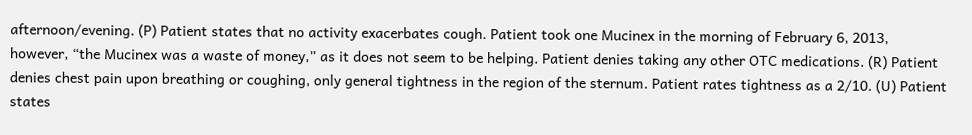afternoon/evening. (P) Patient states that no activity exacerbates cough. Patient took one Mucinex in the morning of February 6, 2013, however, “the Mucinex was a waste of money,” as it does not seem to be helping. Patient denies taking any other OTC medications. (R) Patient denies chest pain upon breathing or coughing, only general tightness in the region of the sternum. Patient rates tightness as a 2/10. (U) Patient states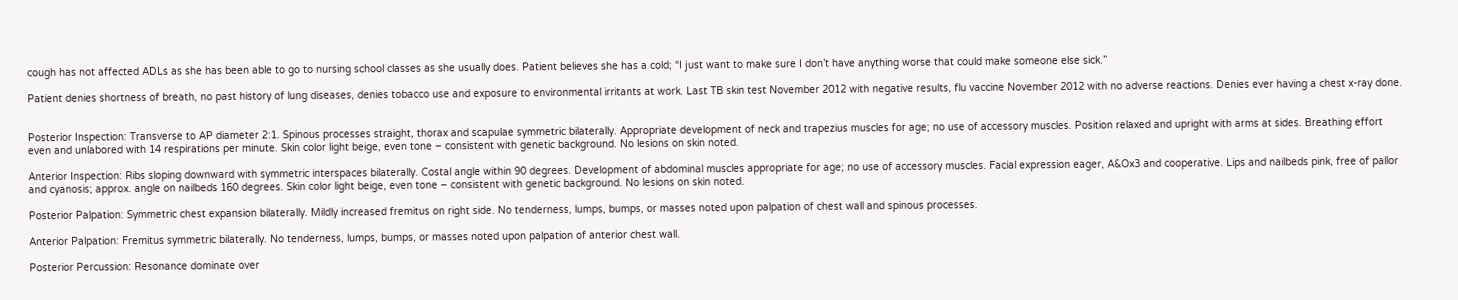cough has not affected ADLs as she has been able to go to nursing school classes as she usually does. Patient believes she has a cold; “I just want to make sure I don’t have anything worse that could make someone else sick.”

Patient denies shortness of breath, no past history of lung diseases, denies tobacco use and exposure to environmental irritants at work. Last TB skin test November 2012 with negative results, flu vaccine November 2012 with no adverse reactions. Denies ever having a chest x-ray done.


Posterior Inspection: Transverse to AP diameter 2:1. Spinous processes straight, thorax and scapulae symmetric bilaterally. Appropriate development of neck and trapezius muscles for age; no use of accessory muscles. Position relaxed and upright with arms at sides. Breathing effort even and unlabored with 14 respirations per minute. Skin color light beige, even tone – consistent with genetic background. No lesions on skin noted.

Anterior Inspection: Ribs sloping downward with symmetric interspaces bilaterally. Costal angle within 90 degrees. Development of abdominal muscles appropriate for age; no use of accessory muscles. Facial expression eager, A&Ox3 and cooperative. Lips and nailbeds pink, free of pallor and cyanosis; approx. angle on nailbeds 160 degrees. Skin color light beige, even tone – consistent with genetic background. No lesions on skin noted.

Posterior Palpation: Symmetric chest expansion bilaterally. Mildly increased fremitus on right side. No tenderness, lumps, bumps, or masses noted upon palpation of chest wall and spinous processes.

Anterior Palpation: Fremitus symmetric bilaterally. No tenderness, lumps, bumps, or masses noted upon palpation of anterior chest wall.

Posterior Percussion: Resonance dominate over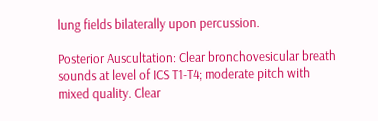lung fields bilaterally upon percussion.

Posterior Auscultation: Clear bronchovesicular breath sounds at level of ICS T1-T4; moderate pitch with mixed quality. Clear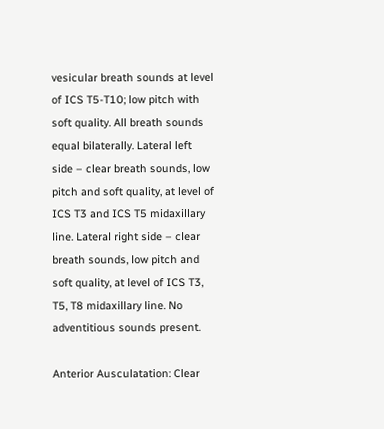vesicular breath sounds at level of ICS T5-T10; low pitch with soft quality. All breath sounds equal bilaterally. Lateral left side – clear breath sounds, low pitch and soft quality, at level of ICS T3 and ICS T5 midaxillary line. Lateral right side – clear breath sounds, low pitch and soft quality, at level of ICS T3, T5, T8 midaxillary line. No adventitious sounds present.

Anterior Ausculatation: Clear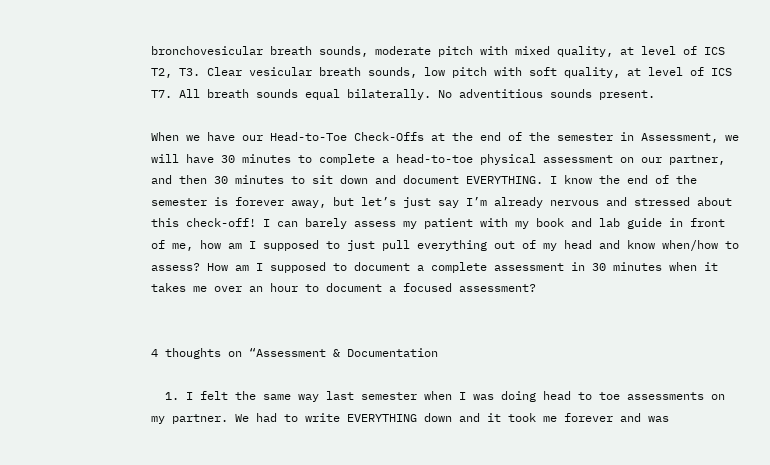bronchovesicular breath sounds, moderate pitch with mixed quality, at level of ICS T2, T3. Clear vesicular breath sounds, low pitch with soft quality, at level of ICS T7. All breath sounds equal bilaterally. No adventitious sounds present.

When we have our Head-to-Toe Check-Offs at the end of the semester in Assessment, we will have 30 minutes to complete a head-to-toe physical assessment on our partner, and then 30 minutes to sit down and document EVERYTHING. I know the end of the semester is forever away, but let’s just say I’m already nervous and stressed about this check-off! I can barely assess my patient with my book and lab guide in front of me, how am I supposed to just pull everything out of my head and know when/how to assess? How am I supposed to document a complete assessment in 30 minutes when it takes me over an hour to document a focused assessment?


4 thoughts on “Assessment & Documentation

  1. I felt the same way last semester when I was doing head to toe assessments on my partner. We had to write EVERYTHING down and it took me forever and was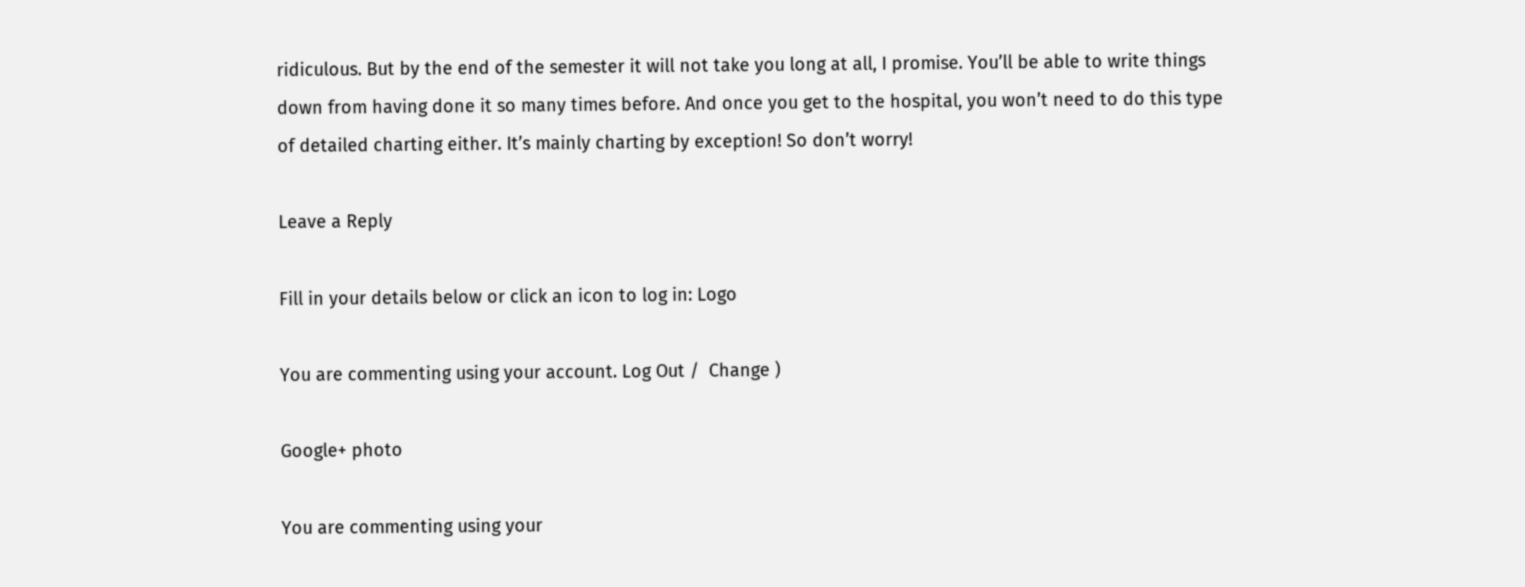ridiculous. But by the end of the semester it will not take you long at all, I promise. You’ll be able to write things down from having done it so many times before. And once you get to the hospital, you won’t need to do this type of detailed charting either. It’s mainly charting by exception! So don’t worry!

Leave a Reply

Fill in your details below or click an icon to log in: Logo

You are commenting using your account. Log Out /  Change )

Google+ photo

You are commenting using your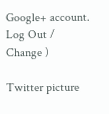Google+ account. Log Out /  Change )

Twitter picture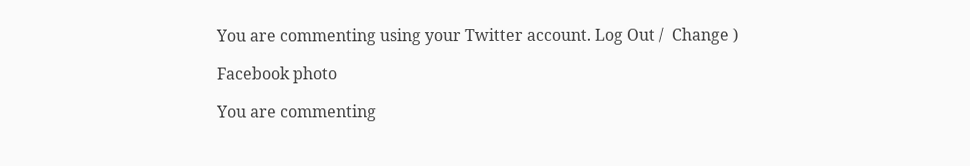You are commenting using your Twitter account. Log Out /  Change )

Facebook photo

You are commenting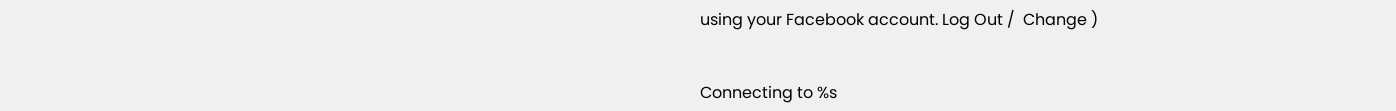using your Facebook account. Log Out /  Change )


Connecting to %s